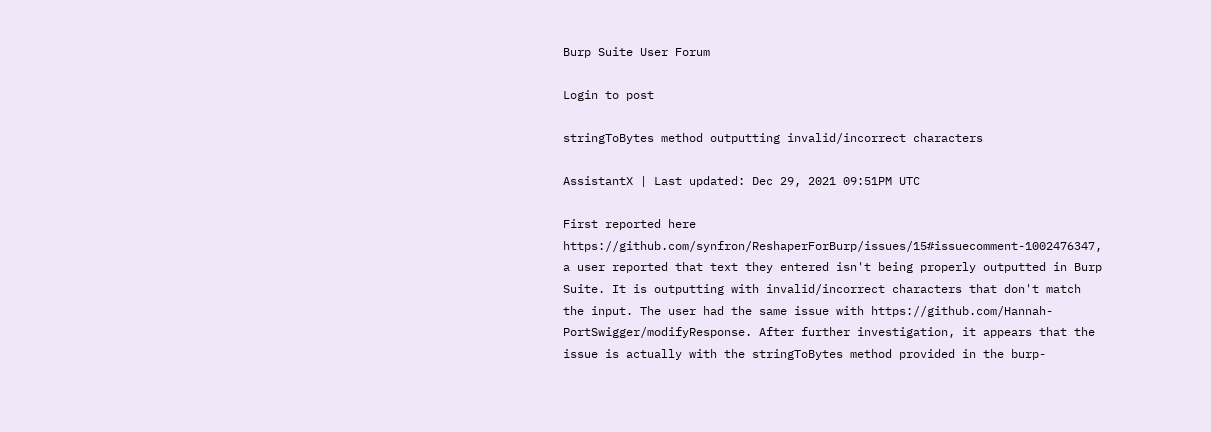Burp Suite User Forum

Login to post

stringToBytes method outputting invalid/incorrect characters

AssistantX | Last updated: Dec 29, 2021 09:51PM UTC

First reported here https://github.com/synfron/ReshaperForBurp/issues/15#issuecomment-1002476347, a user reported that text they entered isn't being properly outputted in Burp Suite. It is outputting with invalid/incorrect characters that don't match the input. The user had the same issue with https://github.com/Hannah-PortSwigger/modifyResponse. After further investigation, it appears that the issue is actually with the stringToBytes method provided in the burp-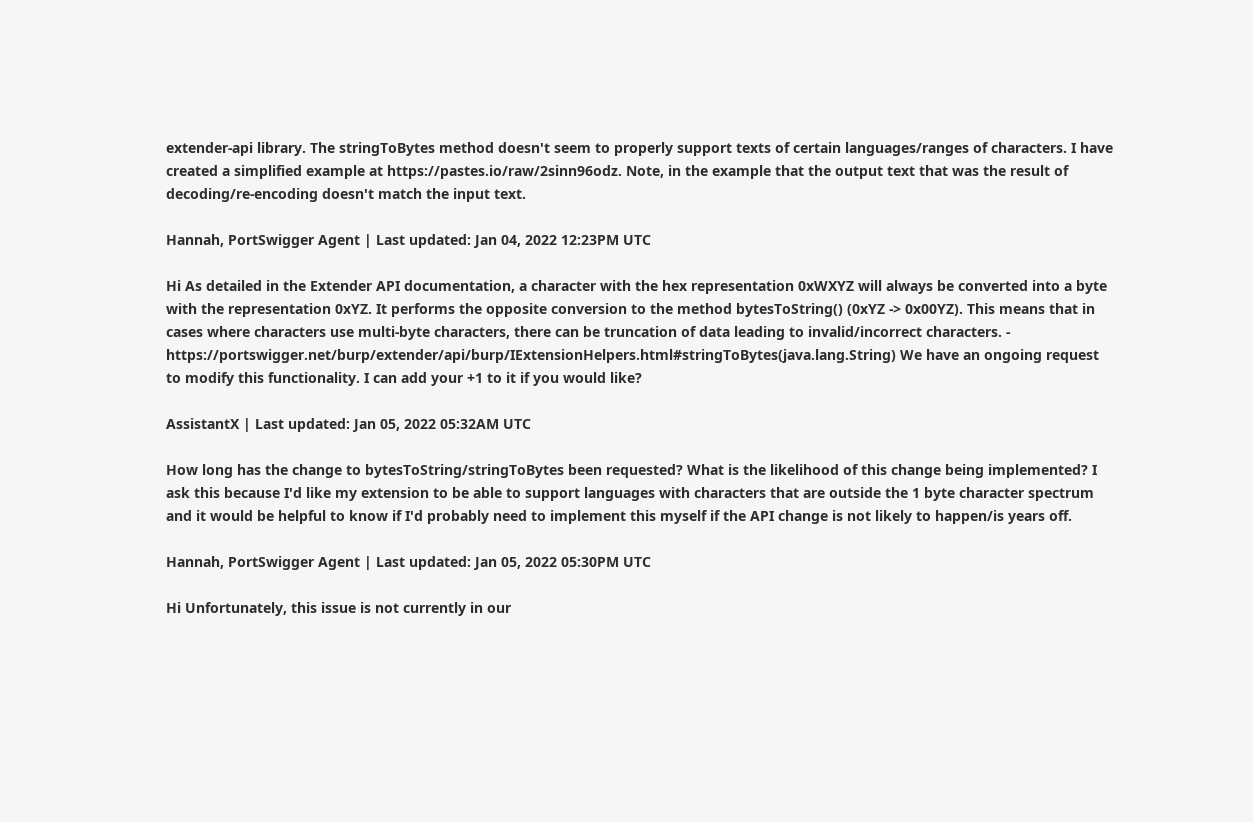extender-api library. The stringToBytes method doesn't seem to properly support texts of certain languages/ranges of characters. I have created a simplified example at https://pastes.io/raw/2sinn96odz. Note, in the example that the output text that was the result of decoding/re-encoding doesn't match the input text.

Hannah, PortSwigger Agent | Last updated: Jan 04, 2022 12:23PM UTC

Hi As detailed in the Extender API documentation, a character with the hex representation 0xWXYZ will always be converted into a byte with the representation 0xYZ. It performs the opposite conversion to the method bytesToString() (0xYZ -> 0x00YZ). This means that in cases where characters use multi-byte characters, there can be truncation of data leading to invalid/incorrect characters. - https://portswigger.net/burp/extender/api/burp/IExtensionHelpers.html#stringToBytes(java.lang.String) We have an ongoing request to modify this functionality. I can add your +1 to it if you would like?

AssistantX | Last updated: Jan 05, 2022 05:32AM UTC

How long has the change to bytesToString/stringToBytes been requested? What is the likelihood of this change being implemented? I ask this because I'd like my extension to be able to support languages with characters that are outside the 1 byte character spectrum and it would be helpful to know if I'd probably need to implement this myself if the API change is not likely to happen/is years off.

Hannah, PortSwigger Agent | Last updated: Jan 05, 2022 05:30PM UTC

Hi Unfortunately, this issue is not currently in our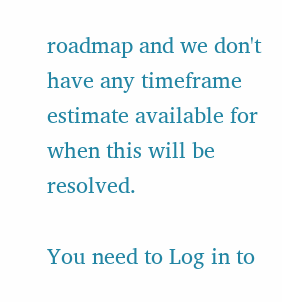roadmap and we don't have any timeframe estimate available for when this will be resolved.

You need to Log in to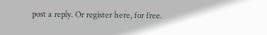post a reply. Or register here, for free.